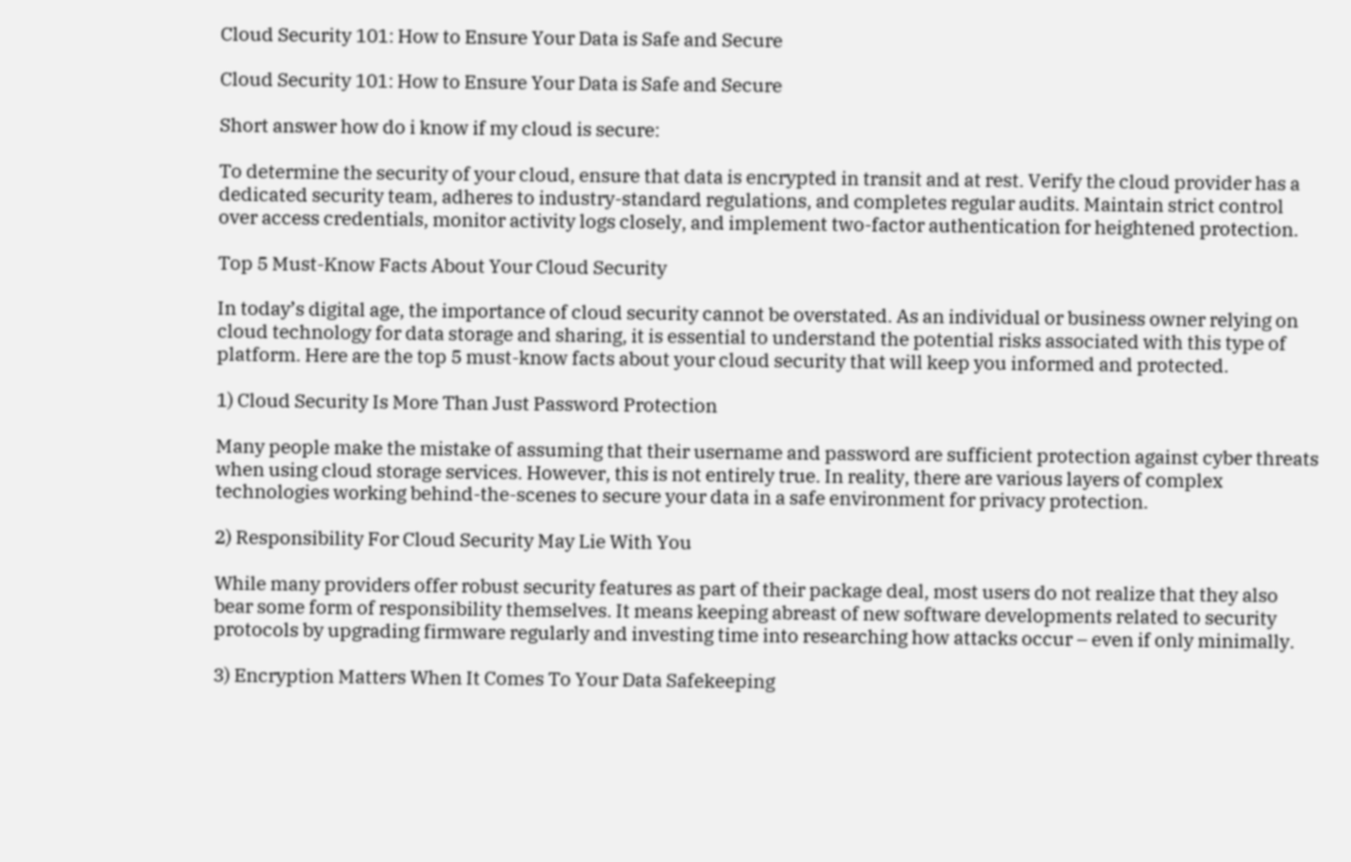Cloud Security 101: How to Ensure Your Data is Safe and Secure

Cloud Security 101: How to Ensure Your Data is Safe and Secure

Short answer how do i know if my cloud is secure:

To determine the security of your cloud, ensure that data is encrypted in transit and at rest. Verify the cloud provider has a dedicated security team, adheres to industry-standard regulations, and completes regular audits. Maintain strict control over access credentials, monitor activity logs closely, and implement two-factor authentication for heightened protection.

Top 5 Must-Know Facts About Your Cloud Security

In today’s digital age, the importance of cloud security cannot be overstated. As an individual or business owner relying on cloud technology for data storage and sharing, it is essential to understand the potential risks associated with this type of platform. Here are the top 5 must-know facts about your cloud security that will keep you informed and protected.

1) Cloud Security Is More Than Just Password Protection

Many people make the mistake of assuming that their username and password are sufficient protection against cyber threats when using cloud storage services. However, this is not entirely true. In reality, there are various layers of complex technologies working behind-the-scenes to secure your data in a safe environment for privacy protection.

2) Responsibility For Cloud Security May Lie With You

While many providers offer robust security features as part of their package deal, most users do not realize that they also bear some form of responsibility themselves. It means keeping abreast of new software developments related to security protocols by upgrading firmware regularly and investing time into researching how attacks occur – even if only minimally.

3) Encryption Matters When It Comes To Your Data Safekeeping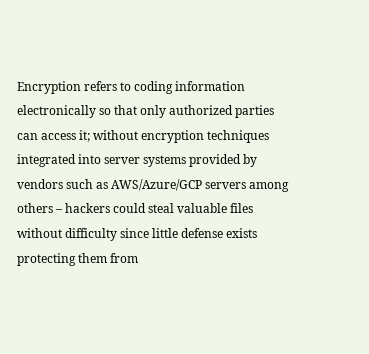Encryption refers to coding information electronically so that only authorized parties can access it; without encryption techniques integrated into server systems provided by vendors such as AWS/Azure/GCP servers among others – hackers could steal valuable files without difficulty since little defense exists protecting them from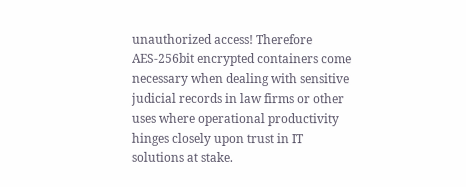unauthorized access! Therefore AES-256bit encrypted containers come necessary when dealing with sensitive judicial records in law firms or other uses where operational productivity hinges closely upon trust in IT solutions at stake.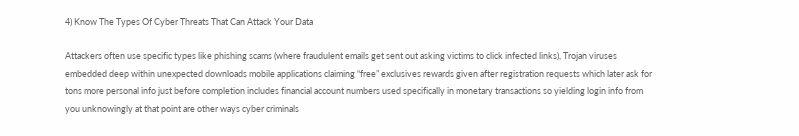4) Know The Types Of Cyber Threats That Can Attack Your Data

Attackers often use specific types like phishing scams (where fraudulent emails get sent out asking victims to click infected links), Trojan viruses embedded deep within unexpected downloads mobile applications claiming “free” exclusives rewards given after registration requests which later ask for tons more personal info just before completion includes financial account numbers used specifically in monetary transactions so yielding login info from you unknowingly at that point are other ways cyber criminals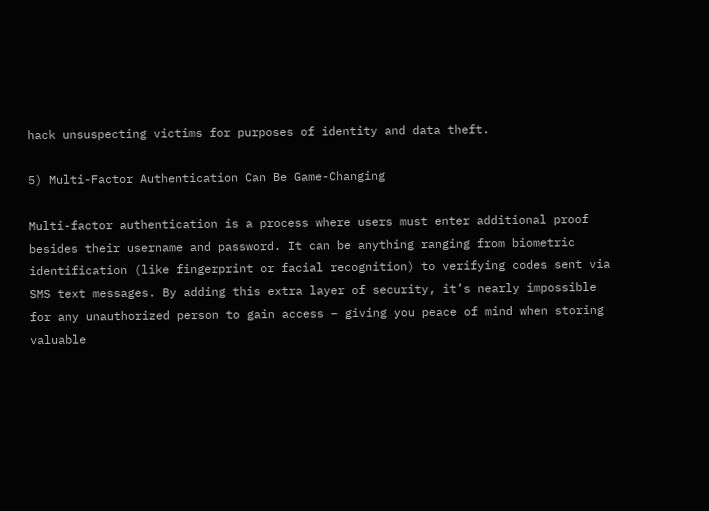hack unsuspecting victims for purposes of identity and data theft.

5) Multi-Factor Authentication Can Be Game-Changing

Multi-factor authentication is a process where users must enter additional proof besides their username and password. It can be anything ranging from biometric identification (like fingerprint or facial recognition) to verifying codes sent via SMS text messages. By adding this extra layer of security, it’s nearly impossible for any unauthorized person to gain access – giving you peace of mind when storing valuable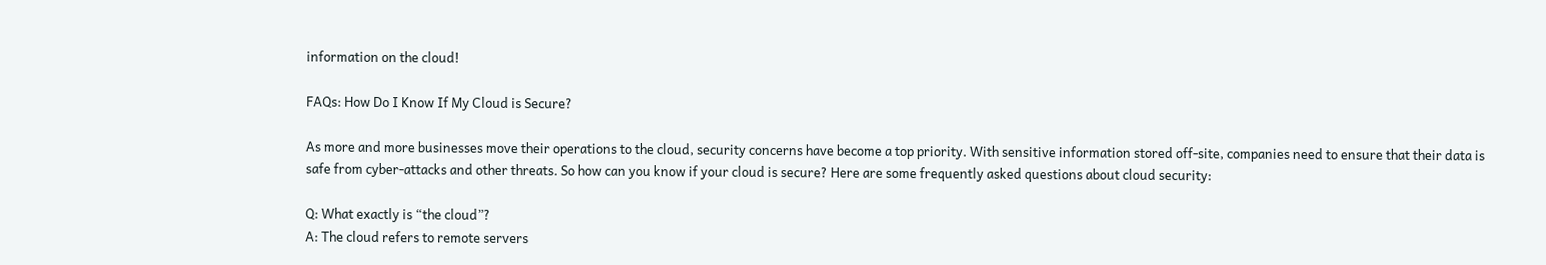information on the cloud!

FAQs: How Do I Know If My Cloud is Secure?

As more and more businesses move their operations to the cloud, security concerns have become a top priority. With sensitive information stored off-site, companies need to ensure that their data is safe from cyber-attacks and other threats. So how can you know if your cloud is secure? Here are some frequently asked questions about cloud security:

Q: What exactly is “the cloud”?
A: The cloud refers to remote servers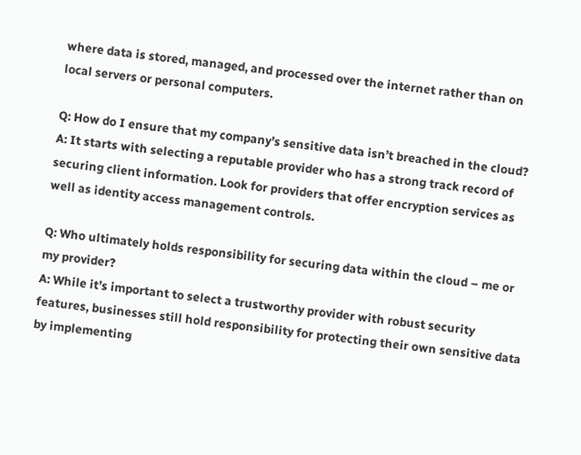where data is stored, managed, and processed over the internet rather than on local servers or personal computers.

Q: How do I ensure that my company’s sensitive data isn’t breached in the cloud?
A: It starts with selecting a reputable provider who has a strong track record of securing client information. Look for providers that offer encryption services as well as identity access management controls.

Q: Who ultimately holds responsibility for securing data within the cloud – me or my provider?
A: While it’s important to select a trustworthy provider with robust security features, businesses still hold responsibility for protecting their own sensitive data by implementing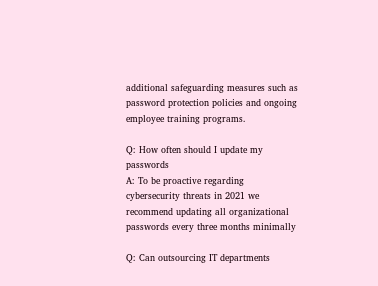additional safeguarding measures such as password protection policies and ongoing employee training programs.

Q: How often should I update my passwords
A: To be proactive regarding cybersecurity threats in 2021 we recommend updating all organizational passwords every three months minimally

Q: Can outsourcing IT departments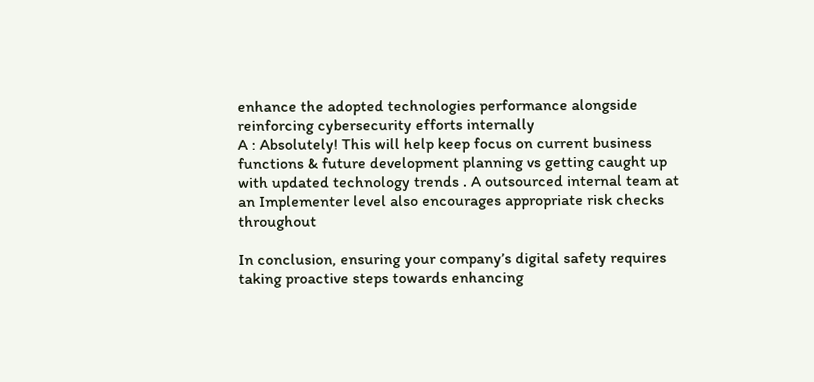enhance the adopted technologies performance alongside reinforcing cybersecurity efforts internally
A : Absolutely! This will help keep focus on current business functions & future development planning vs getting caught up with updated technology trends . A outsourced internal team at an Implementer level also encourages appropriate risk checks throughout

In conclusion, ensuring your company’s digital safety requires taking proactive steps towards enhancing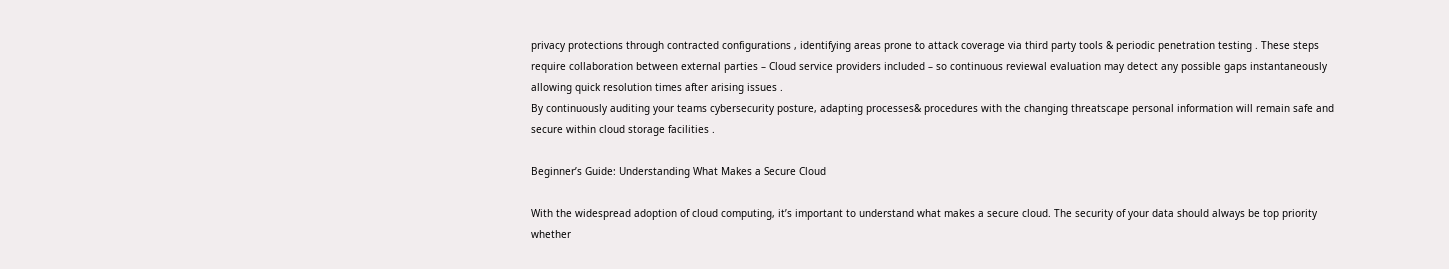privacy protections through contracted configurations , identifying areas prone to attack coverage via third party tools & periodic penetration testing . These steps require collaboration between external parties – Cloud service providers included – so continuous reviewal evaluation may detect any possible gaps instantaneously allowing quick resolution times after arising issues .
By continuously auditing your teams cybersecurity posture, adapting processes& procedures with the changing threatscape personal information will remain safe and secure within cloud storage facilities .

Beginner’s Guide: Understanding What Makes a Secure Cloud

With the widespread adoption of cloud computing, it’s important to understand what makes a secure cloud. The security of your data should always be top priority whether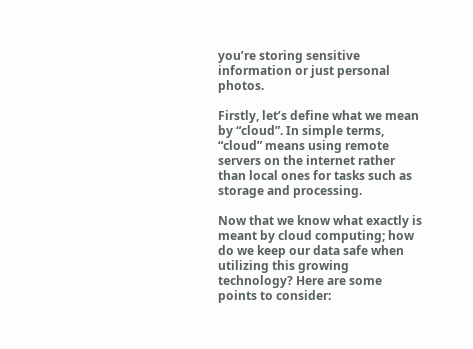you’re storing sensitive information or just personal photos.

Firstly, let’s define what we mean by “cloud”. In simple terms, “cloud” means using remote servers on the internet rather than local ones for tasks such as storage and processing.

Now that we know what exactly is meant by cloud computing; how do we keep our data safe when utilizing this growing technology? Here are some points to consider: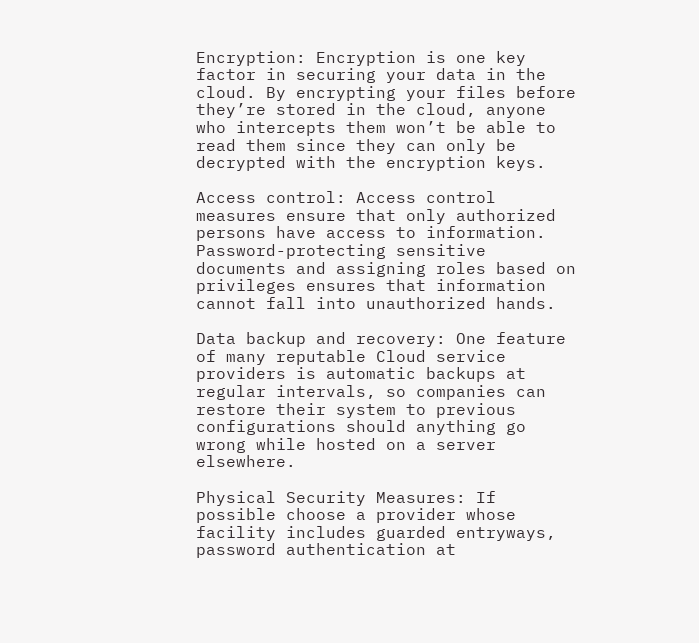Encryption: Encryption is one key factor in securing your data in the cloud. By encrypting your files before they’re stored in the cloud, anyone who intercepts them won’t be able to read them since they can only be decrypted with the encryption keys.

Access control: Access control measures ensure that only authorized persons have access to information. Password-protecting sensitive documents and assigning roles based on privileges ensures that information cannot fall into unauthorized hands.

Data backup and recovery: One feature of many reputable Cloud service providers is automatic backups at regular intervals, so companies can restore their system to previous configurations should anything go wrong while hosted on a server elsewhere.

Physical Security Measures: If possible choose a provider whose facility includes guarded entryways, password authentication at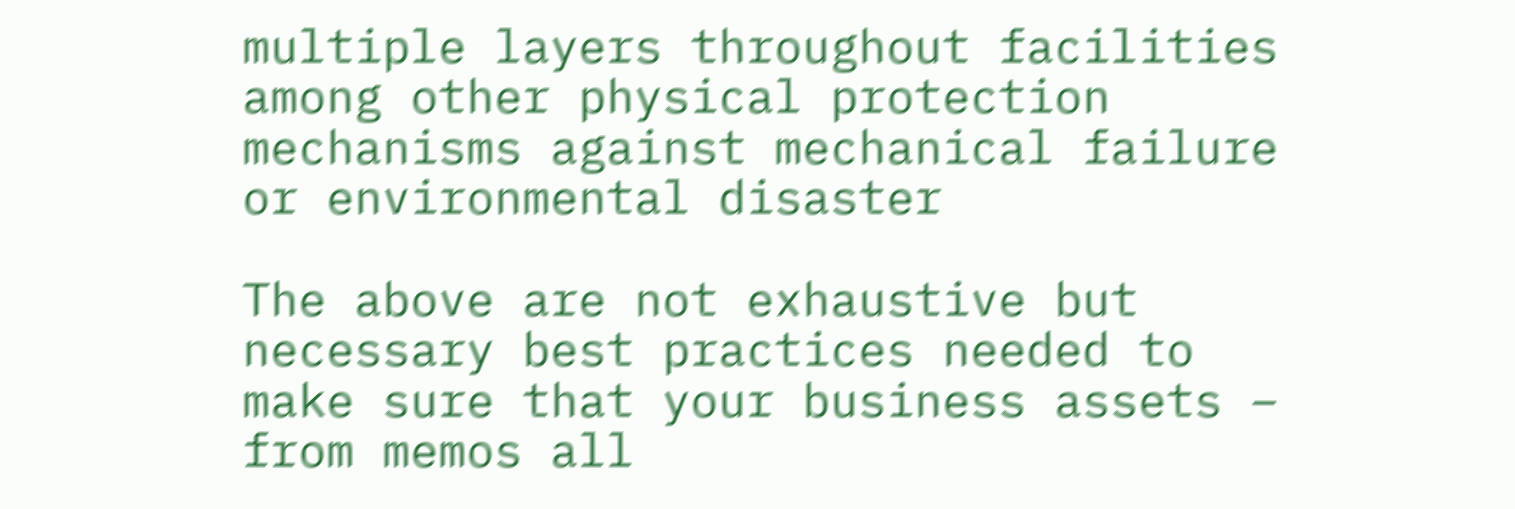multiple layers throughout facilities among other physical protection mechanisms against mechanical failure or environmental disaster

The above are not exhaustive but necessary best practices needed to make sure that your business assets – from memos all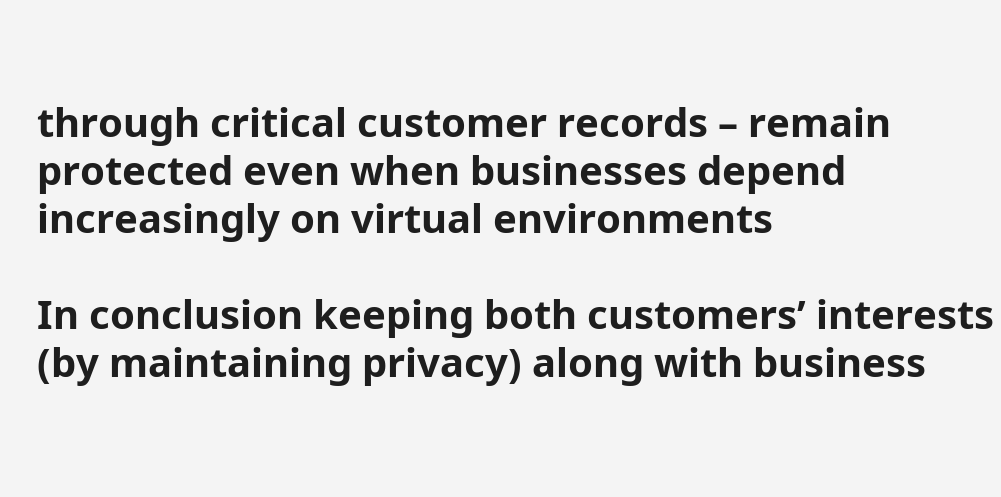through critical customer records – remain protected even when businesses depend increasingly on virtual environments

In conclusion keeping both customers’ interests (by maintaining privacy) along with business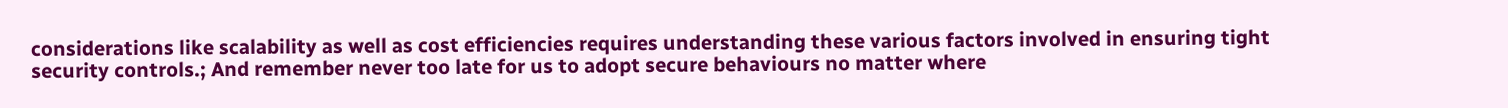considerations like scalability as well as cost efficiencies requires understanding these various factors involved in ensuring tight security controls.; And remember never too late for us to adopt secure behaviours no matter where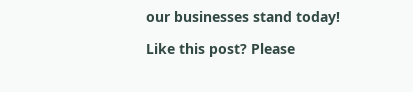our businesses stand today!

Like this post? Please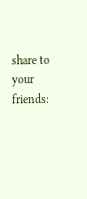share to your friends: